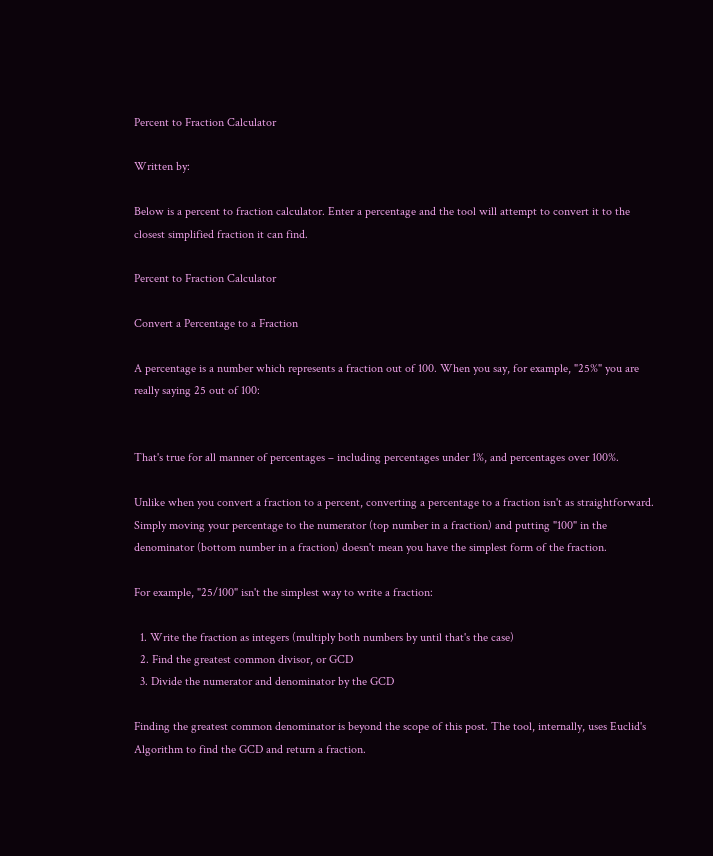Percent to Fraction Calculator

Written by:

Below is a percent to fraction calculator. Enter a percentage and the tool will attempt to convert it to the closest simplified fraction it can find.

Percent to Fraction Calculator

Convert a Percentage to a Fraction

A percentage is a number which represents a fraction out of 100. When you say, for example, "25%" you are really saying 25 out of 100:


That's true for all manner of percentages – including percentages under 1%, and percentages over 100%.

Unlike when you convert a fraction to a percent, converting a percentage to a fraction isn't as straightforward. Simply moving your percentage to the numerator (top number in a fraction) and putting "100" in the denominator (bottom number in a fraction) doesn't mean you have the simplest form of the fraction.

For example, "25/100" isn't the simplest way to write a fraction:

  1. Write the fraction as integers (multiply both numbers by until that's the case)
  2. Find the greatest common divisor, or GCD
  3. Divide the numerator and denominator by the GCD

Finding the greatest common denominator is beyond the scope of this post. The tool, internally, uses Euclid's Algorithm to find the GCD and return a fraction.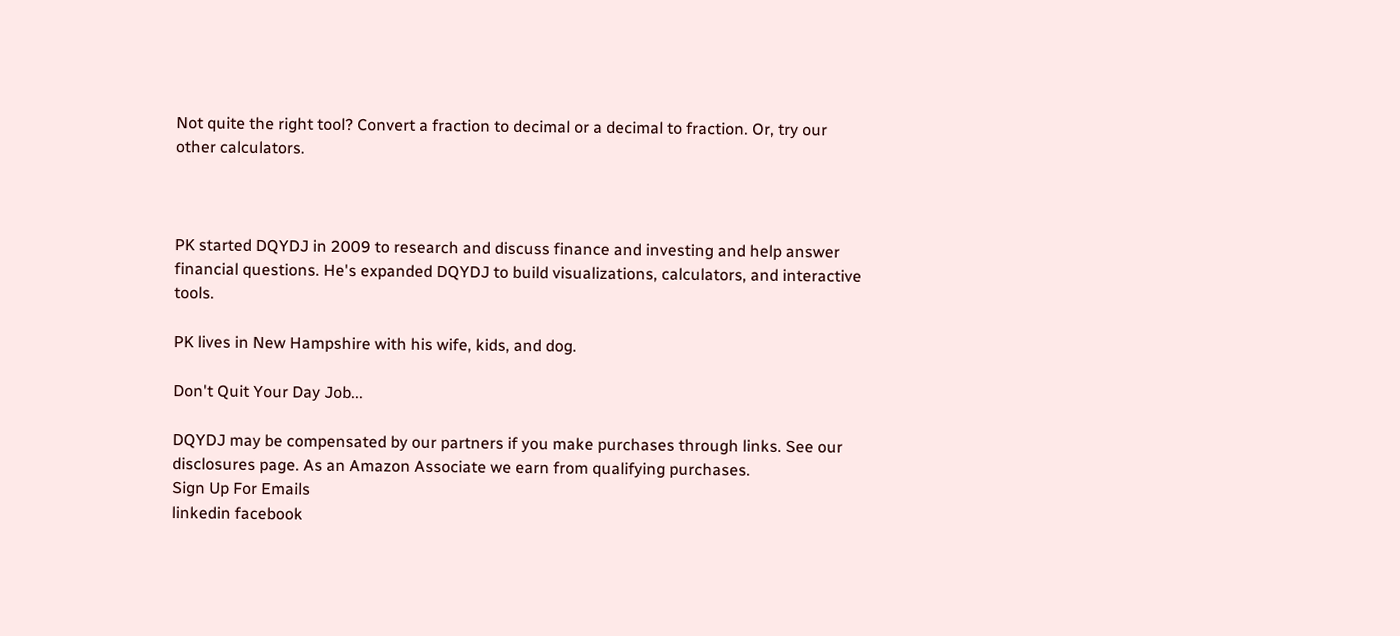Not quite the right tool? Convert a fraction to decimal or a decimal to fraction. Or, try our other calculators.



PK started DQYDJ in 2009 to research and discuss finance and investing and help answer financial questions. He's expanded DQYDJ to build visualizations, calculators, and interactive tools.

PK lives in New Hampshire with his wife, kids, and dog.

Don't Quit Your Day Job...

DQYDJ may be compensated by our partners if you make purchases through links. See our disclosures page. As an Amazon Associate we earn from qualifying purchases.
Sign Up For Emails
linkedin facebook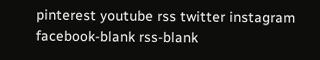pinterest youtube rss twitter instagram facebook-blank rss-blank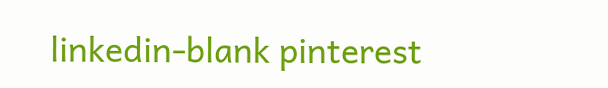linkedin-blank pinterest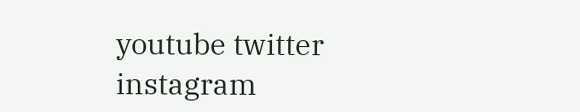youtube twitter instagram